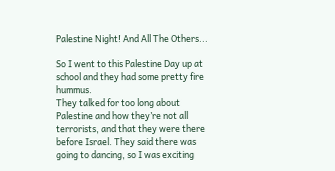Palestine Night! And All The Others...

So I went to this Palestine Day up at school and they had some pretty fire hummus.
They talked for too long about Palestine and how they’re not all terrorists, and that they were there before Israel. They said there was going to dancing, so I was exciting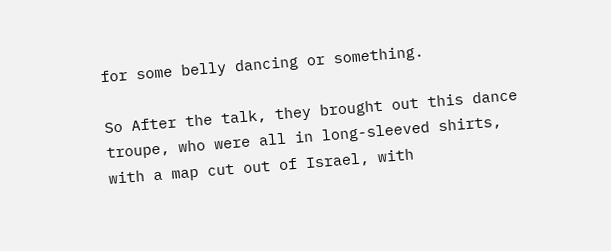for some belly dancing or something.

So After the talk, they brought out this dance troupe, who were all in long-sleeved shirts, with a map cut out of Israel, with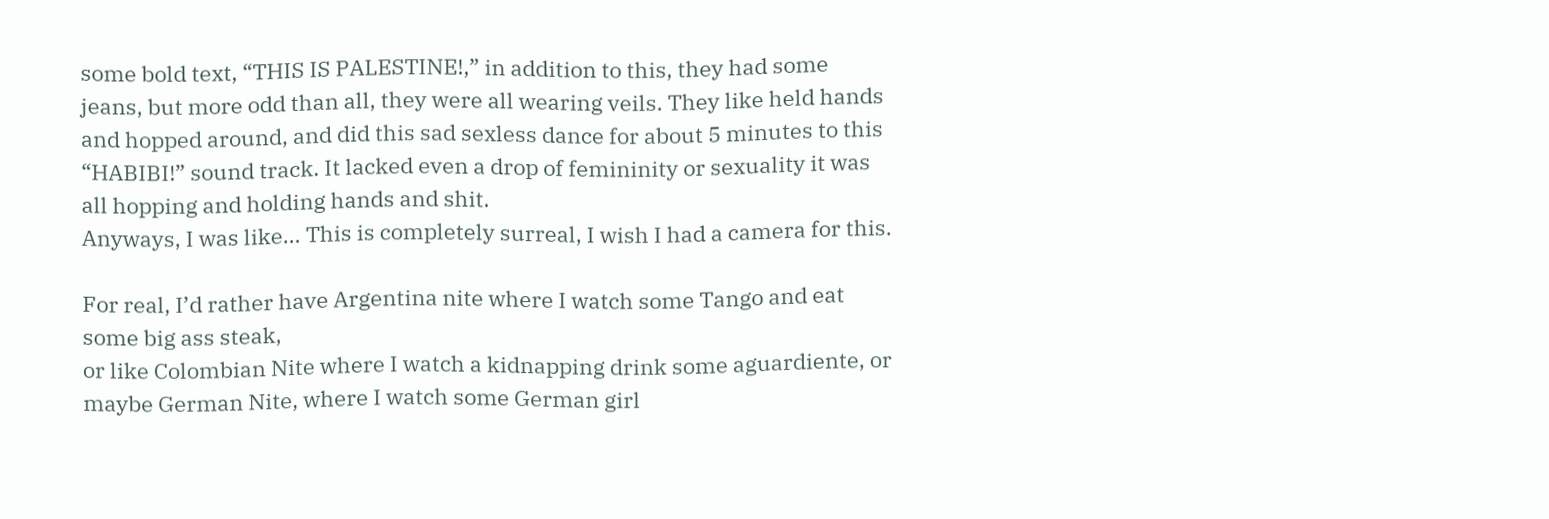some bold text, “THIS IS PALESTINE!,” in addition to this, they had some jeans, but more odd than all, they were all wearing veils. They like held hands and hopped around, and did this sad sexless dance for about 5 minutes to this “HABIBI!” sound track. It lacked even a drop of femininity or sexuality it was all hopping and holding hands and shit.
Anyways, I was like… This is completely surreal, I wish I had a camera for this.

For real, I’d rather have Argentina nite where I watch some Tango and eat some big ass steak,
or like Colombian Nite where I watch a kidnapping drink some aguardiente, or maybe German Nite, where I watch some German girl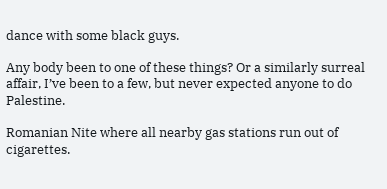dance with some black guys.

Any body been to one of these things? Or a similarly surreal affair, I’ve been to a few, but never expected anyone to do Palestine.

Romanian Nite where all nearby gas stations run out of cigarettes.